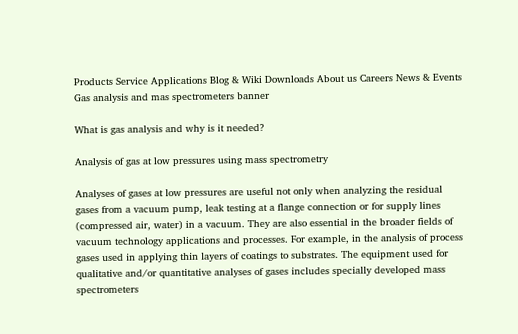Products Service Applications Blog & Wiki Downloads About us Careers News & Events
Gas analysis and mas spectrometers banner

What is gas analysis and why is it needed?

Analysis of gas at low pressures using mass spectrometry

Analyses of gases at low pressures are useful not only when analyzing the residual gases from a vacuum pump, leak testing at a flange connection or for supply lines (compressed air, water) in a vacuum. They are also essential in the broader fields of vacuum technology applications and processes. For example, in the analysis of process gases used in applying thin layers of coatings to substrates. The equipment used for qualitative and/or quantitative analyses of gases includes specially developed mass spectrometers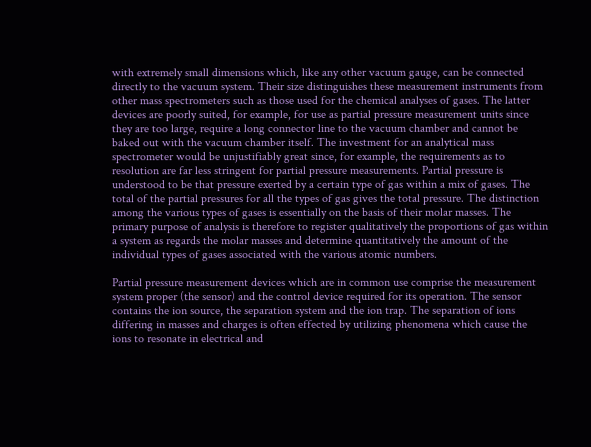with extremely small dimensions which, like any other vacuum gauge, can be connected directly to the vacuum system. Their size distinguishes these measurement instruments from other mass spectrometers such as those used for the chemical analyses of gases. The latter devices are poorly suited, for example, for use as partial pressure measurement units since they are too large, require a long connector line to the vacuum chamber and cannot be baked out with the vacuum chamber itself. The investment for an analytical mass spectrometer would be unjustifiably great since, for example, the requirements as to resolution are far less stringent for partial pressure measurements. Partial pressure is understood to be that pressure exerted by a certain type of gas within a mix of gases. The total of the partial pressures for all the types of gas gives the total pressure. The distinction among the various types of gases is essentially on the basis of their molar masses. The primary purpose of analysis is therefore to register qualitatively the proportions of gas within a system as regards the molar masses and determine quantitatively the amount of the individual types of gases associated with the various atomic numbers.

Partial pressure measurement devices which are in common use comprise the measurement system proper (the sensor) and the control device required for its operation. The sensor contains the ion source, the separation system and the ion trap. The separation of ions differing in masses and charges is often effected by utilizing phenomena which cause the ions to resonate in electrical and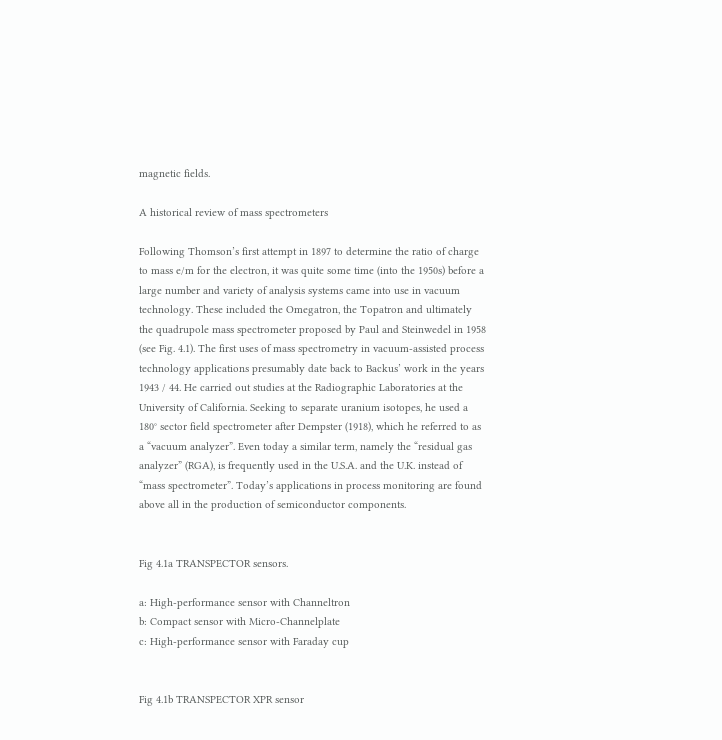magnetic fields.

A historical review of mass spectrometers

Following Thomson’s first attempt in 1897 to determine the ratio of charge to mass e/m for the electron, it was quite some time (into the 1950s) before a large number and variety of analysis systems came into use in vacuum technology. These included the Omegatron, the Topatron and ultimately the quadrupole mass spectrometer proposed by Paul and Steinwedel in 1958 (see Fig. 4.1). The first uses of mass spectrometry in vacuum-assisted process technology applications presumably date back to Backus’ work in the years 1943 / 44. He carried out studies at the Radiographic Laboratories at the University of California. Seeking to separate uranium isotopes, he used a 180° sector field spectrometer after Dempster (1918), which he referred to as a “vacuum analyzer”. Even today a similar term, namely the “residual gas analyzer” (RGA), is frequently used in the U.S.A. and the U.K. instead of “mass spectrometer”. Today’s applications in process monitoring are found above all in the production of semiconductor components.


Fig 4.1a TRANSPECTOR sensors.

a: High-performance sensor with Channeltron
b: Compact sensor with Micro-Channelplate
c: High-performance sensor with Faraday cup


Fig 4.1b TRANSPECTOR XPR sensor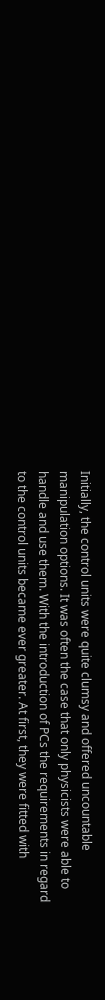Initially, the control units were quite clumsy and offered uncountable manipulation options. It was often the case that only physicists were able to handle and use them. With the introduction of PCs the requirements in regard to the control units became ever greater. At first, they were fitted with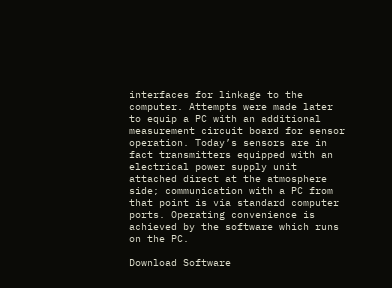interfaces for linkage to the computer. Attempts were made later to equip a PC with an additional measurement circuit board for sensor operation. Today’s sensors are in fact transmitters equipped with an electrical power supply unit attached direct at the atmosphere side; communication with a PC from that point is via standard computer ports. Operating convenience is achieved by the software which runs on the PC.

Download Software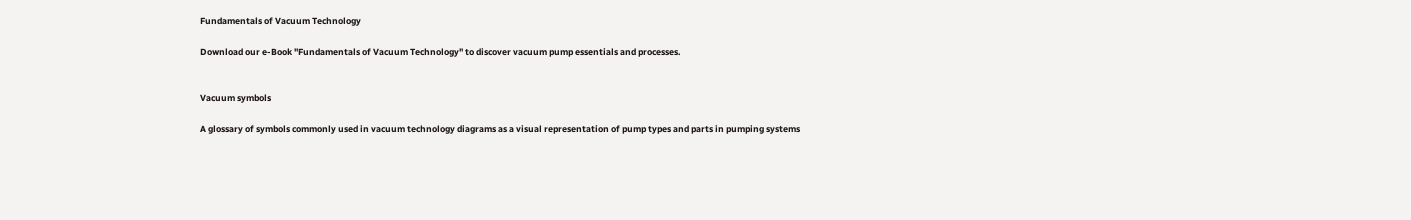Fundamentals of Vacuum Technology

Download our e-Book "Fundamentals of Vacuum Technology" to discover vacuum pump essentials and processes.


Vacuum symbols

A glossary of symbols commonly used in vacuum technology diagrams as a visual representation of pump types and parts in pumping systems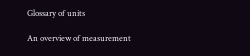Glossary of units

An overview of measurement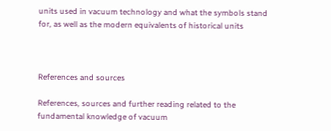units used in vacuum technology and what the symbols stand for, as well as the modern equivalents of historical units



References and sources

References, sources and further reading related to the fundamental knowledge of vacuum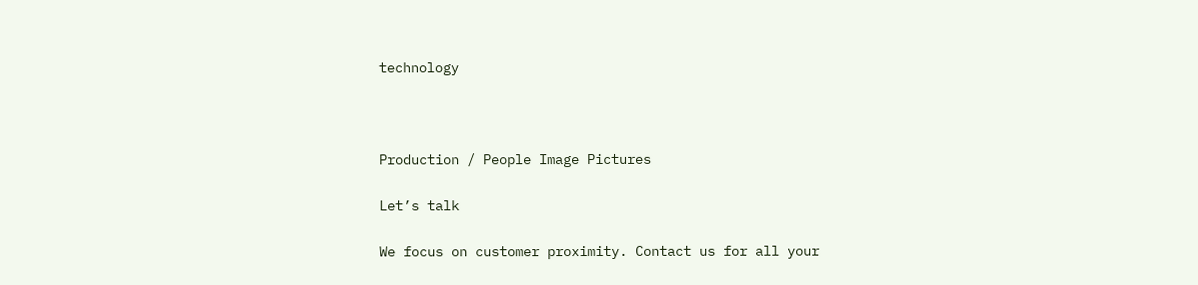technology



Production / People Image Pictures

Let’s talk

We focus on customer proximity. Contact us for all your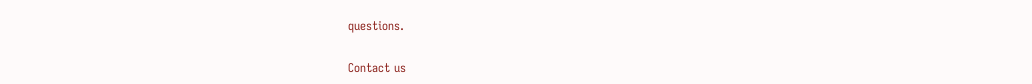questions.

Contact us